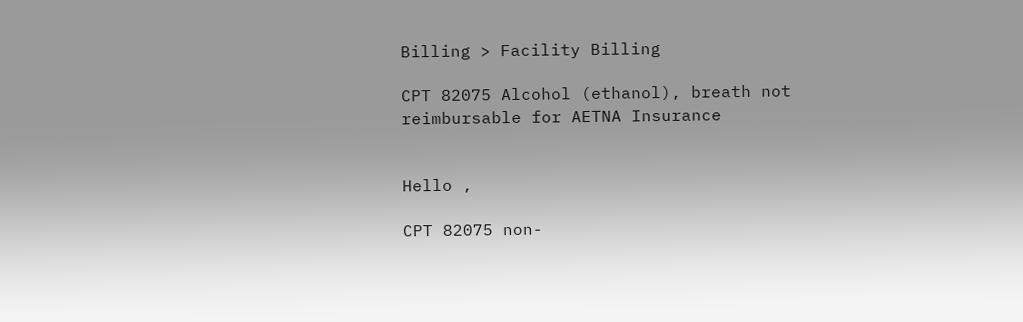Billing > Facility Billing

CPT 82075 Alcohol (ethanol), breath not reimbursable for AETNA Insurance


Hello ,

CPT 82075 non-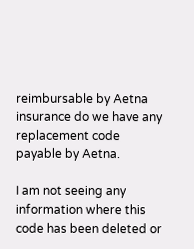reimbursable by Aetna insurance do we have any replacement code payable by Aetna.

I am not seeing any information where this code has been deleted or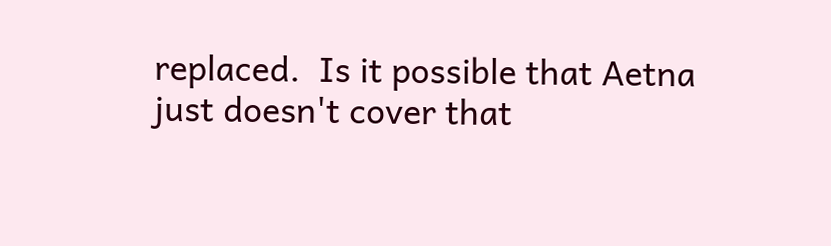replaced.  Is it possible that Aetna just doesn't cover that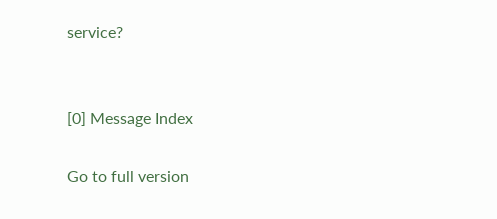service?


[0] Message Index

Go to full version